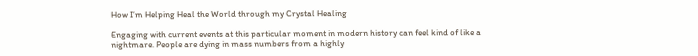How I’m Helping Heal the World through my Crystal Healing

Engaging with current events at this particular moment in modern history can feel kind of like a nightmare. People are dying in mass numbers from a highly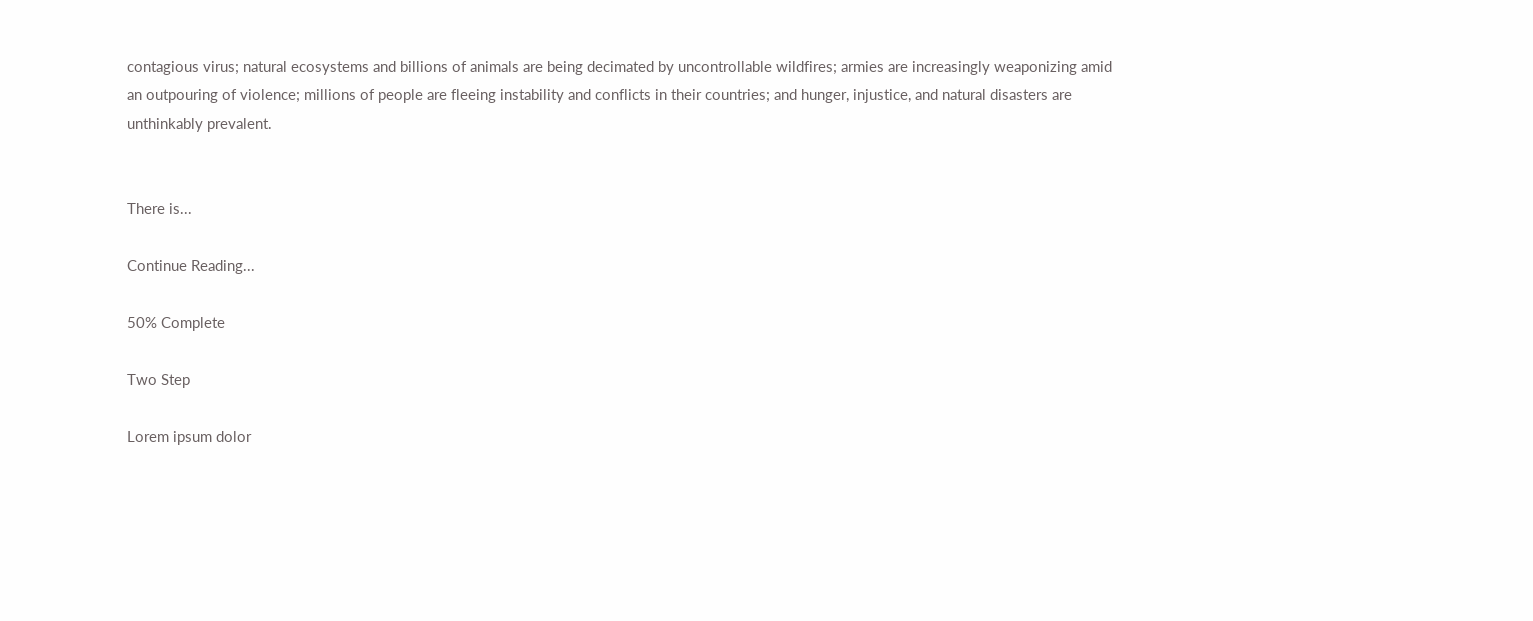contagious virus; natural ecosystems and billions of animals are being decimated by uncontrollable wildfires; armies are increasingly weaponizing amid an outpouring of violence; millions of people are fleeing instability and conflicts in their countries; and hunger, injustice, and natural disasters are unthinkably prevalent.


There is...

Continue Reading...

50% Complete

Two Step

Lorem ipsum dolor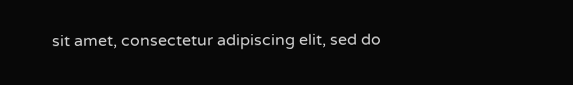sit amet, consectetur adipiscing elit, sed do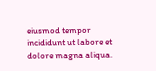eiusmod tempor incididunt ut labore et dolore magna aliqua.